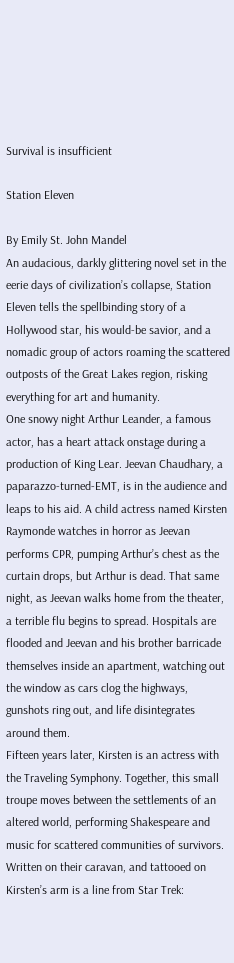Survival is insufficient

Station Eleven

By Emily St. John Mandel
An audacious, darkly glittering novel set in the eerie days of civilization’s collapse, Station Eleven tells the spellbinding story of a Hollywood star, his would-be savior, and a nomadic group of actors roaming the scattered outposts of the Great Lakes region, risking everything for art and humanity.
One snowy night Arthur Leander, a famous actor, has a heart attack onstage during a production of King Lear. Jeevan Chaudhary, a paparazzo-turned-EMT, is in the audience and leaps to his aid. A child actress named Kirsten Raymonde watches in horror as Jeevan performs CPR, pumping Arthur’s chest as the curtain drops, but Arthur is dead. That same night, as Jeevan walks home from the theater, a terrible flu begins to spread. Hospitals are flooded and Jeevan and his brother barricade themselves inside an apartment, watching out the window as cars clog the highways, gunshots ring out, and life disintegrates around them.
Fifteen years later, Kirsten is an actress with the Traveling Symphony. Together, this small troupe moves between the settlements of an altered world, performing Shakespeare and music for scattered communities of survivors. Written on their caravan, and tattooed on Kirsten’s arm is a line from Star Trek: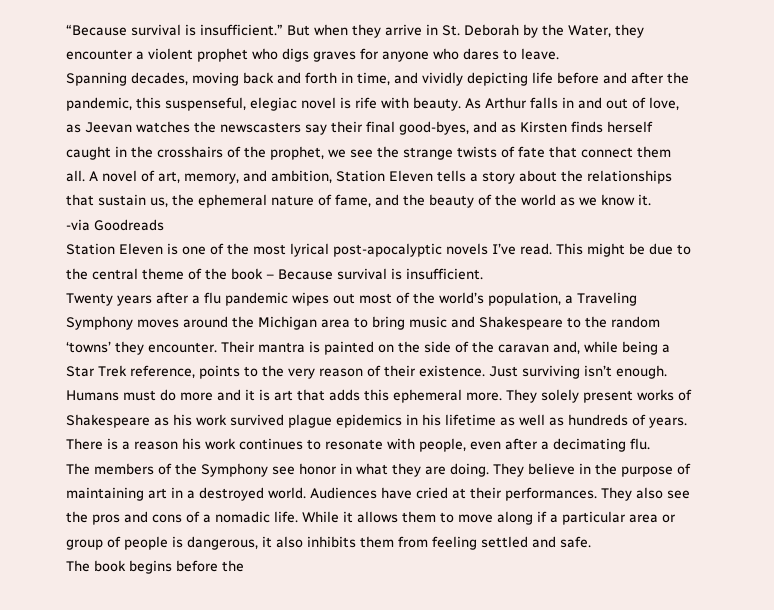“Because survival is insufficient.” But when they arrive in St. Deborah by the Water, they encounter a violent prophet who digs graves for anyone who dares to leave.
Spanning decades, moving back and forth in time, and vividly depicting life before and after the pandemic, this suspenseful, elegiac novel is rife with beauty. As Arthur falls in and out of love, as Jeevan watches the newscasters say their final good-byes, and as Kirsten finds herself caught in the crosshairs of the prophet, we see the strange twists of fate that connect them all. A novel of art, memory, and ambition, Station Eleven tells a story about the relationships that sustain us, the ephemeral nature of fame, and the beauty of the world as we know it.
-via Goodreads
Station Eleven is one of the most lyrical post-apocalyptic novels I’ve read. This might be due to the central theme of the book – Because survival is insufficient.
Twenty years after a flu pandemic wipes out most of the world’s population, a Traveling Symphony moves around the Michigan area to bring music and Shakespeare to the random ‘towns’ they encounter. Their mantra is painted on the side of the caravan and, while being a Star Trek reference, points to the very reason of their existence. Just surviving isn’t enough. Humans must do more and it is art that adds this ephemeral more. They solely present works of Shakespeare as his work survived plague epidemics in his lifetime as well as hundreds of years. There is a reason his work continues to resonate with people, even after a decimating flu.
The members of the Symphony see honor in what they are doing. They believe in the purpose of maintaining art in a destroyed world. Audiences have cried at their performances. They also see the pros and cons of a nomadic life. While it allows them to move along if a particular area or group of people is dangerous, it also inhibits them from feeling settled and safe.
The book begins before the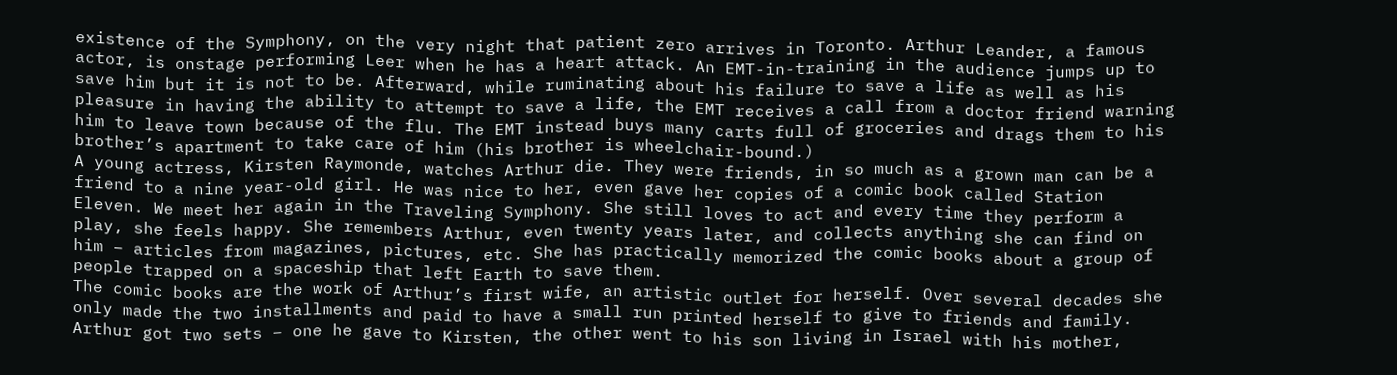existence of the Symphony, on the very night that patient zero arrives in Toronto. Arthur Leander, a famous actor, is onstage performing Leer when he has a heart attack. An EMT-in-training in the audience jumps up to save him but it is not to be. Afterward, while ruminating about his failure to save a life as well as his pleasure in having the ability to attempt to save a life, the EMT receives a call from a doctor friend warning him to leave town because of the flu. The EMT instead buys many carts full of groceries and drags them to his brother’s apartment to take care of him (his brother is wheelchair-bound.)
A young actress, Kirsten Raymonde, watches Arthur die. They were friends, in so much as a grown man can be a friend to a nine year-old girl. He was nice to her, even gave her copies of a comic book called Station Eleven. We meet her again in the Traveling Symphony. She still loves to act and every time they perform a play, she feels happy. She remembers Arthur, even twenty years later, and collects anything she can find on him – articles from magazines, pictures, etc. She has practically memorized the comic books about a group of people trapped on a spaceship that left Earth to save them.
The comic books are the work of Arthur’s first wife, an artistic outlet for herself. Over several decades she only made the two installments and paid to have a small run printed herself to give to friends and family. Arthur got two sets – one he gave to Kirsten, the other went to his son living in Israel with his mother,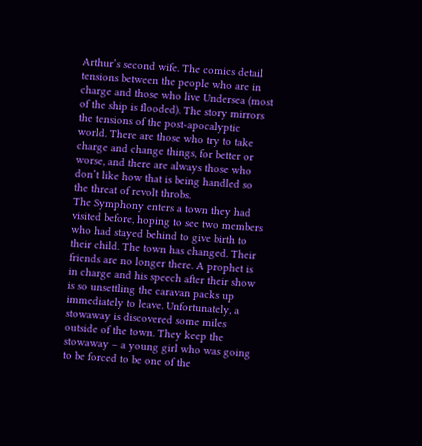Arthur’s second wife. The comics detail tensions between the people who are in charge and those who live Undersea (most of the ship is flooded). The story mirrors the tensions of the post-apocalyptic world. There are those who try to take charge and change things, for better or worse, and there are always those who don’t like how that is being handled so the threat of revolt throbs.
The Symphony enters a town they had visited before, hoping to see two members who had stayed behind to give birth to their child. The town has changed. Their friends are no longer there. A prophet is in charge and his speech after their show is so unsettling the caravan packs up immediately to leave. Unfortunately, a stowaway is discovered some miles outside of the town. They keep the stowaway – a young girl who was going to be forced to be one of the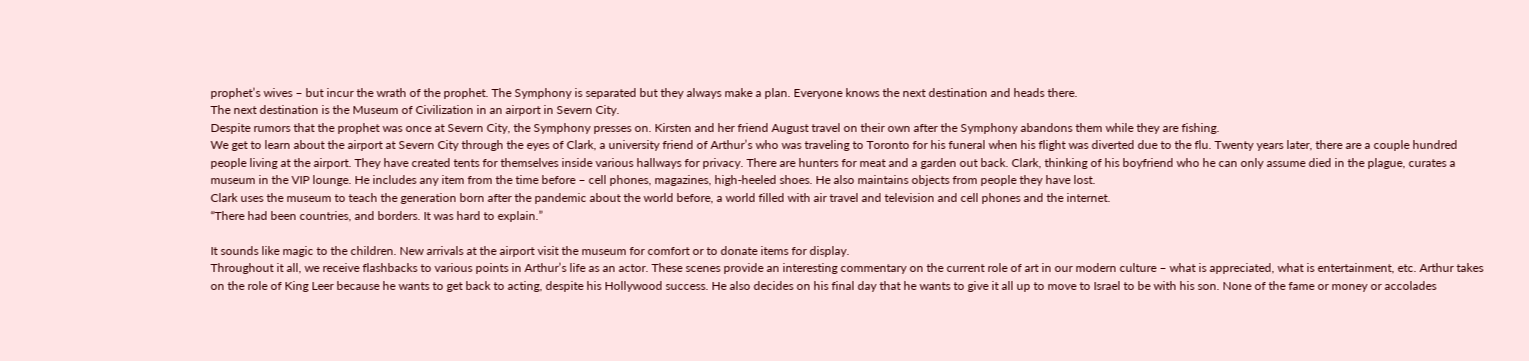prophet’s wives – but incur the wrath of the prophet. The Symphony is separated but they always make a plan. Everyone knows the next destination and heads there.
The next destination is the Museum of Civilization in an airport in Severn City.
Despite rumors that the prophet was once at Severn City, the Symphony presses on. Kirsten and her friend August travel on their own after the Symphony abandons them while they are fishing.
We get to learn about the airport at Severn City through the eyes of Clark, a university friend of Arthur’s who was traveling to Toronto for his funeral when his flight was diverted due to the flu. Twenty years later, there are a couple hundred people living at the airport. They have created tents for themselves inside various hallways for privacy. There are hunters for meat and a garden out back. Clark, thinking of his boyfriend who he can only assume died in the plague, curates a museum in the VIP lounge. He includes any item from the time before – cell phones, magazines, high-heeled shoes. He also maintains objects from people they have lost.
Clark uses the museum to teach the generation born after the pandemic about the world before, a world filled with air travel and television and cell phones and the internet.
“There had been countries, and borders. It was hard to explain.”

It sounds like magic to the children. New arrivals at the airport visit the museum for comfort or to donate items for display.
Throughout it all, we receive flashbacks to various points in Arthur’s life as an actor. These scenes provide an interesting commentary on the current role of art in our modern culture – what is appreciated, what is entertainment, etc. Arthur takes on the role of King Leer because he wants to get back to acting, despite his Hollywood success. He also decides on his final day that he wants to give it all up to move to Israel to be with his son. None of the fame or money or accolades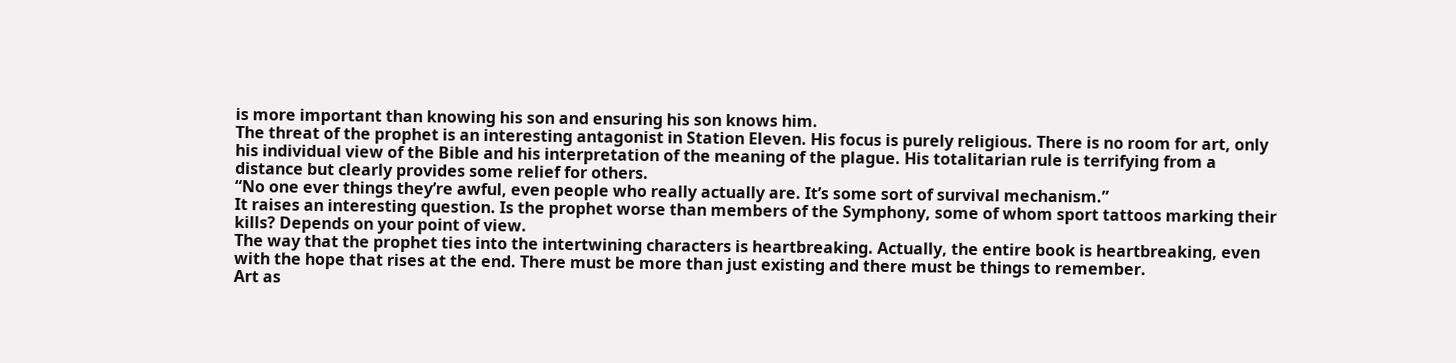is more important than knowing his son and ensuring his son knows him.
The threat of the prophet is an interesting antagonist in Station Eleven. His focus is purely religious. There is no room for art, only his individual view of the Bible and his interpretation of the meaning of the plague. His totalitarian rule is terrifying from a distance but clearly provides some relief for others.
“No one ever things they’re awful, even people who really actually are. It’s some sort of survival mechanism.”
It raises an interesting question. Is the prophet worse than members of the Symphony, some of whom sport tattoos marking their kills? Depends on your point of view.
The way that the prophet ties into the intertwining characters is heartbreaking. Actually, the entire book is heartbreaking, even with the hope that rises at the end. There must be more than just existing and there must be things to remember.
Art as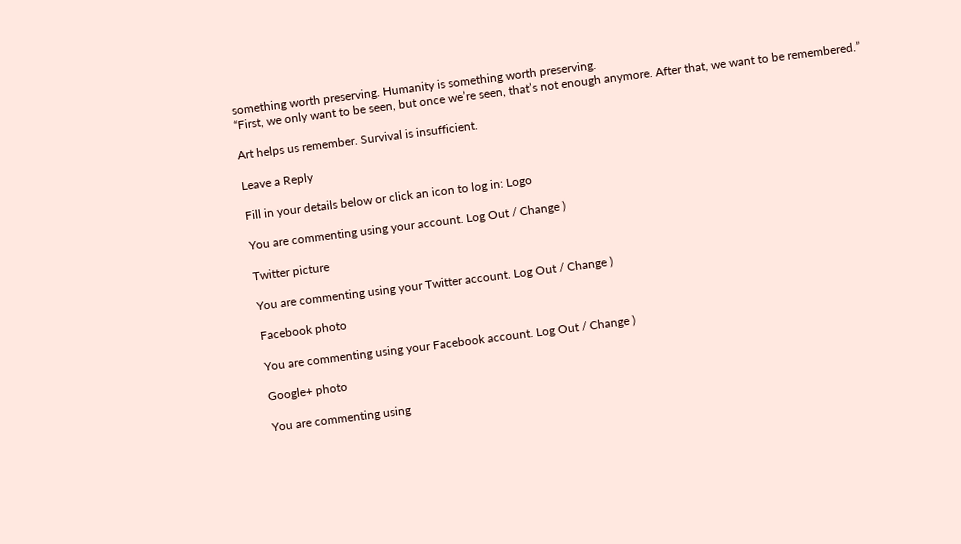something worth preserving. Humanity is something worth preserving.
“First, we only want to be seen, but once we’re seen, that’s not enough anymore. After that, we want to be remembered.”

Art helps us remember. Survival is insufficient.

Leave a Reply

Fill in your details below or click an icon to log in: Logo

You are commenting using your account. Log Out / Change )

Twitter picture

You are commenting using your Twitter account. Log Out / Change )

Facebook photo

You are commenting using your Facebook account. Log Out / Change )

Google+ photo

You are commenting using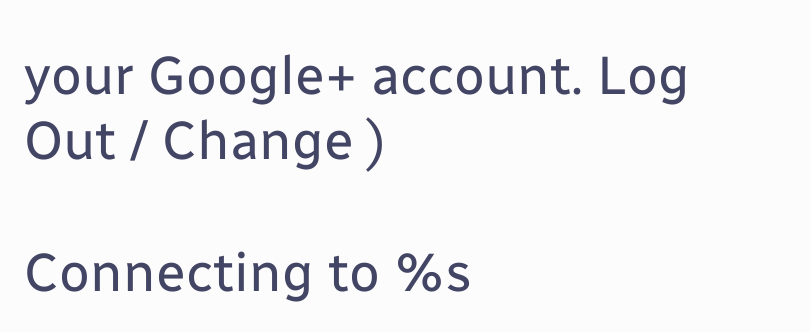your Google+ account. Log Out / Change )

Connecting to %s